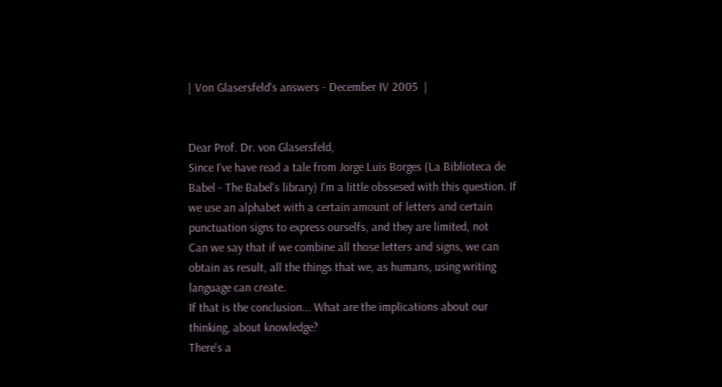| Von Glasersfeld's answers - December IV 2005  |


Dear Prof. Dr. von Glasersfeld,
Since I've have read a tale from Jorge Luis Borges (La Biblioteca de
Babel - The Babel's library) I'm a little obssesed with this question. If
we use an alphabet with a certain amount of letters and certain
punctuation signs to express ourselfs, and they are limited, not
Can we say that if we combine all those letters and signs, we can
obtain as result, all the things that we, as humans, using writing
language can create.
If that is the conclusion... What are the implications about our
thinking, about knowledge?
There's a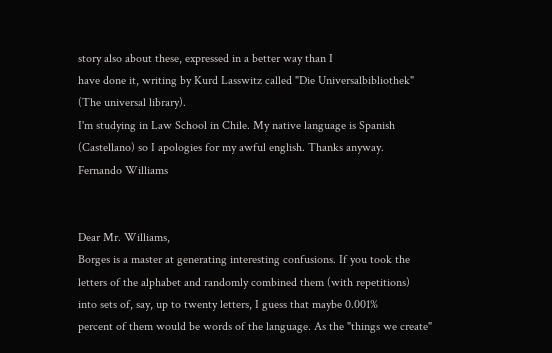story also about these, expressed in a better way than I
have done it, writing by Kurd Lasswitz called "Die Universalbibliothek"
(The universal library).
I'm studying in Law School in Chile. My native language is Spanish
(Castellano) so I apologies for my awful english. Thanks anyway.
Fernando Williams


Dear Mr. Williams,
Borges is a master at generating interesting confusions. If you took the
letters of the alphabet and randomly combined them (with repetitions)
into sets of, say, up to twenty letters, I guess that maybe 0.001%
percent of them would be words of the language. As the "things we create"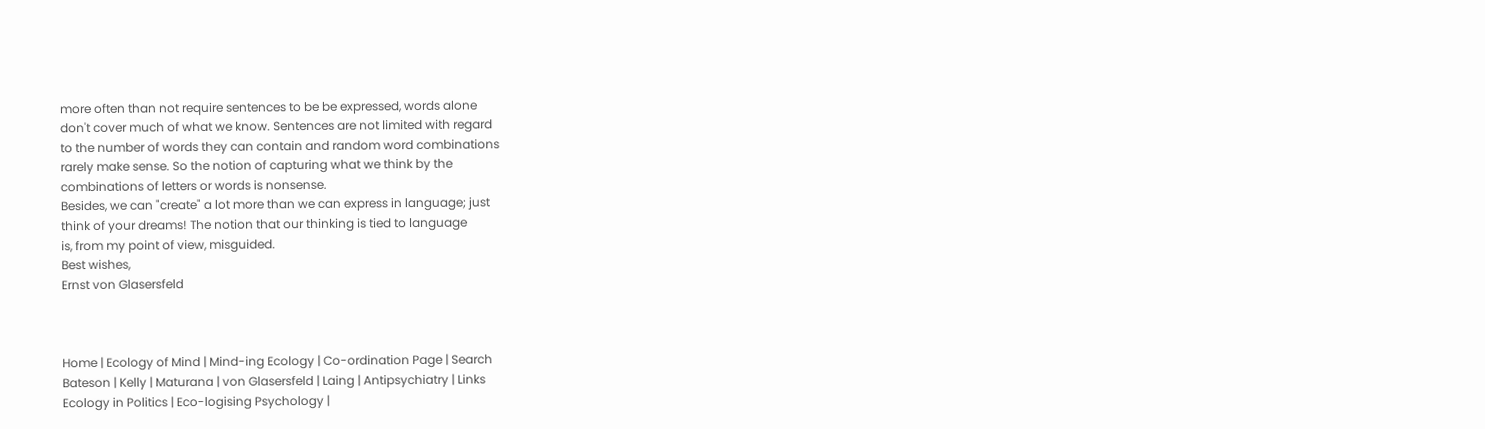more often than not require sentences to be be expressed, words alone
don't cover much of what we know. Sentences are not limited with regard
to the number of words they can contain and random word combinations
rarely make sense. So the notion of capturing what we think by the
combinations of letters or words is nonsense.
Besides, we can "create" a lot more than we can express in language; just
think of your dreams! The notion that our thinking is tied to language
is, from my point of view, misguided.
Best wishes,
Ernst von Glasersfeld



Home | Ecology of Mind | Mind-ing Ecology | Co-ordination Page | Search
Bateson | Kelly | Maturana | von Glasersfeld | Laing | Antipsychiatry | Links
Ecology in Politics | Eco-logising Psychology |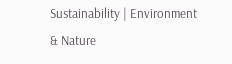Sustainability | Environment & Nature